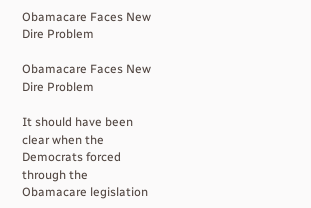Obamacare Faces New Dire Problem

Obamacare Faces New Dire Problem

It should have been clear when the Democrats forced through the Obamacare legislation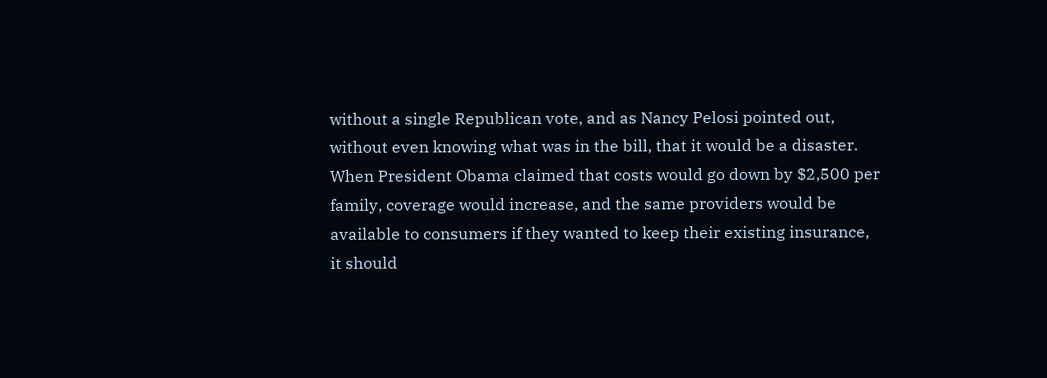without a single Republican vote, and as Nancy Pelosi pointed out, without even knowing what was in the bill, that it would be a disaster. When President Obama claimed that costs would go down by $2,500 per family, coverage would increase, and the same providers would be available to consumers if they wanted to keep their existing insurance, it should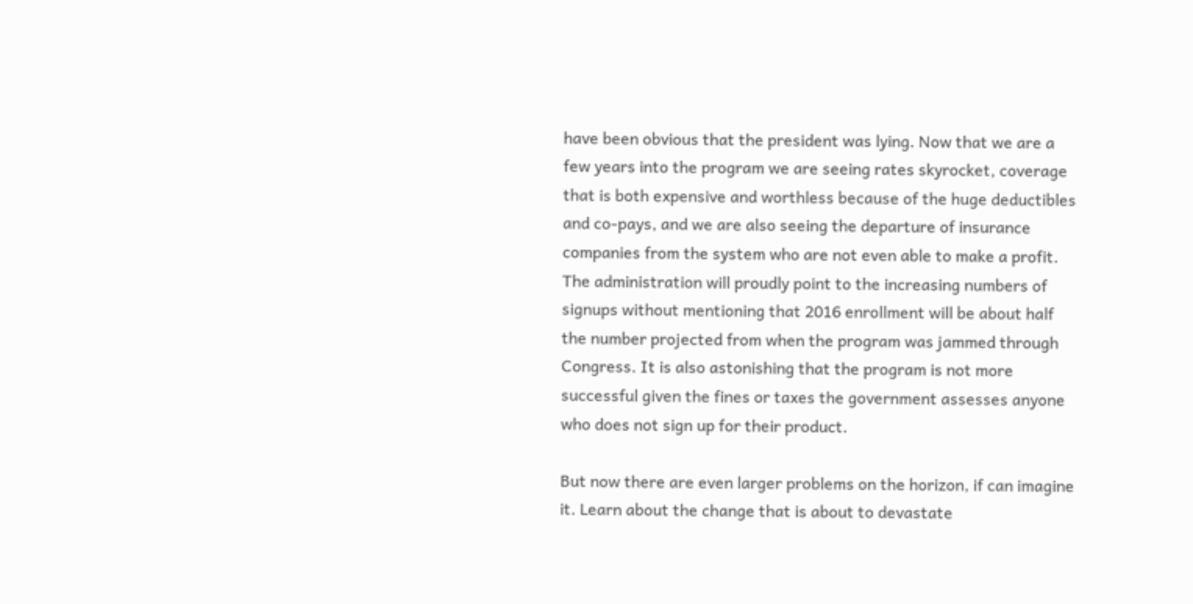have been obvious that the president was lying. Now that we are a few years into the program we are seeing rates skyrocket, coverage that is both expensive and worthless because of the huge deductibles and co-pays, and we are also seeing the departure of insurance companies from the system who are not even able to make a profit.  The administration will proudly point to the increasing numbers of signups without mentioning that 2016 enrollment will be about half the number projected from when the program was jammed through Congress. It is also astonishing that the program is not more successful given the fines or taxes the government assesses anyone who does not sign up for their product.

But now there are even larger problems on the horizon, if can imagine it. Learn about the change that is about to devastate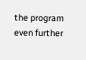the program even further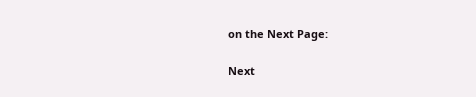on the Next Page:

Next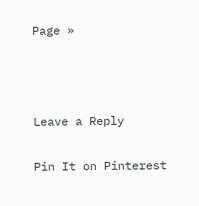Page »



Leave a Reply

Pin It on Pinterest